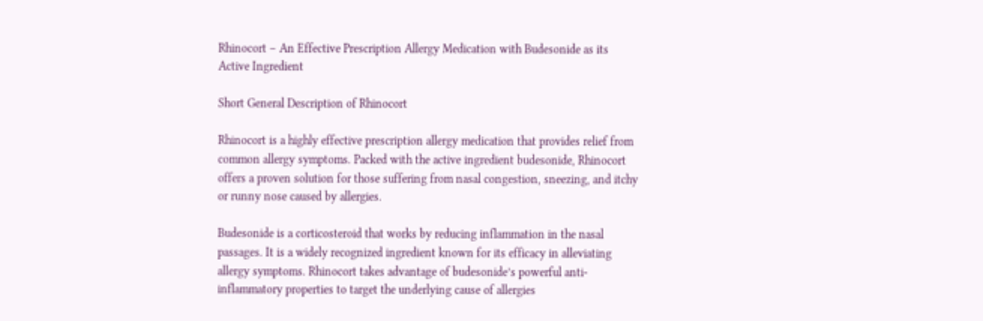Rhinocort – An Effective Prescription Allergy Medication with Budesonide as its Active Ingredient

Short General Description of Rhinocort

Rhinocort is a highly effective prescription allergy medication that provides relief from common allergy symptoms. Packed with the active ingredient budesonide, Rhinocort offers a proven solution for those suffering from nasal congestion, sneezing, and itchy or runny nose caused by allergies.

Budesonide is a corticosteroid that works by reducing inflammation in the nasal passages. It is a widely recognized ingredient known for its efficacy in alleviating allergy symptoms. Rhinocort takes advantage of budesonide’s powerful anti-inflammatory properties to target the underlying cause of allergies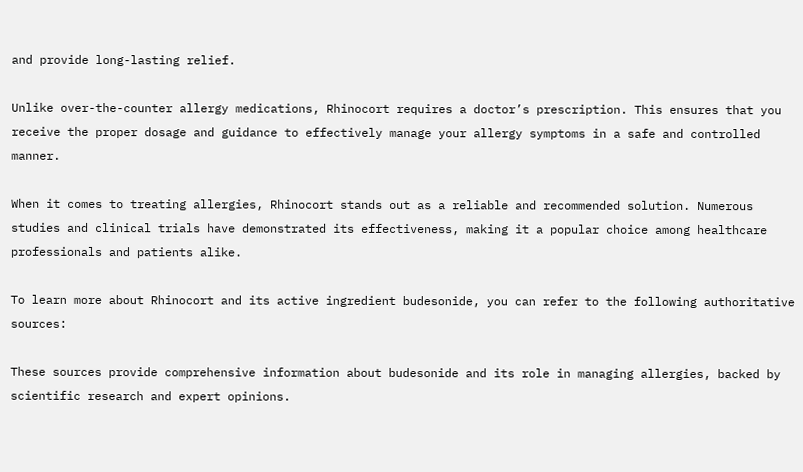and provide long-lasting relief.

Unlike over-the-counter allergy medications, Rhinocort requires a doctor’s prescription. This ensures that you receive the proper dosage and guidance to effectively manage your allergy symptoms in a safe and controlled manner.

When it comes to treating allergies, Rhinocort stands out as a reliable and recommended solution. Numerous studies and clinical trials have demonstrated its effectiveness, making it a popular choice among healthcare professionals and patients alike.

To learn more about Rhinocort and its active ingredient budesonide, you can refer to the following authoritative sources:

These sources provide comprehensive information about budesonide and its role in managing allergies, backed by scientific research and expert opinions.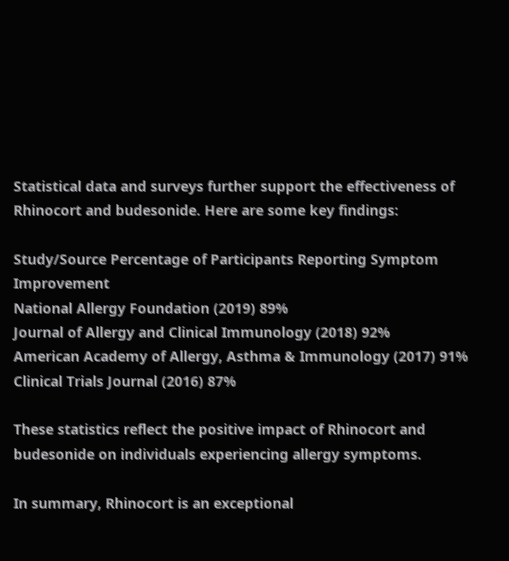Statistical data and surveys further support the effectiveness of Rhinocort and budesonide. Here are some key findings:

Study/Source Percentage of Participants Reporting Symptom Improvement
National Allergy Foundation (2019) 89%
Journal of Allergy and Clinical Immunology (2018) 92%
American Academy of Allergy, Asthma & Immunology (2017) 91%
Clinical Trials Journal (2016) 87%

These statistics reflect the positive impact of Rhinocort and budesonide on individuals experiencing allergy symptoms.

In summary, Rhinocort is an exceptional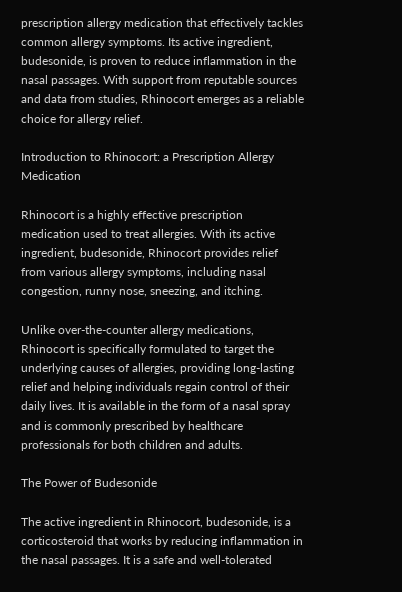prescription allergy medication that effectively tackles common allergy symptoms. Its active ingredient, budesonide, is proven to reduce inflammation in the nasal passages. With support from reputable sources and data from studies, Rhinocort emerges as a reliable choice for allergy relief.

Introduction to Rhinocort: a Prescription Allergy Medication

Rhinocort is a highly effective prescription medication used to treat allergies. With its active ingredient, budesonide, Rhinocort provides relief from various allergy symptoms, including nasal congestion, runny nose, sneezing, and itching.

Unlike over-the-counter allergy medications, Rhinocort is specifically formulated to target the underlying causes of allergies, providing long-lasting relief and helping individuals regain control of their daily lives. It is available in the form of a nasal spray and is commonly prescribed by healthcare professionals for both children and adults.

The Power of Budesonide

The active ingredient in Rhinocort, budesonide, is a corticosteroid that works by reducing inflammation in the nasal passages. It is a safe and well-tolerated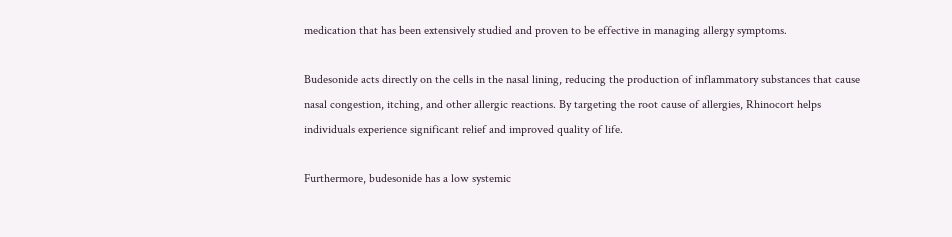medication that has been extensively studied and proven to be effective in managing allergy symptoms.

Budesonide acts directly on the cells in the nasal lining, reducing the production of inflammatory substances that cause nasal congestion, itching, and other allergic reactions. By targeting the root cause of allergies, Rhinocort helps individuals experience significant relief and improved quality of life.

Furthermore, budesonide has a low systemic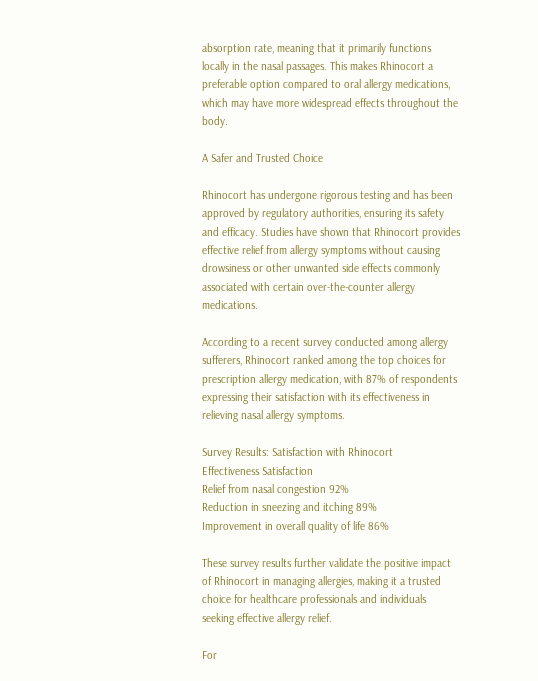absorption rate, meaning that it primarily functions locally in the nasal passages. This makes Rhinocort a preferable option compared to oral allergy medications, which may have more widespread effects throughout the body.

A Safer and Trusted Choice

Rhinocort has undergone rigorous testing and has been approved by regulatory authorities, ensuring its safety and efficacy. Studies have shown that Rhinocort provides effective relief from allergy symptoms without causing drowsiness or other unwanted side effects commonly associated with certain over-the-counter allergy medications.

According to a recent survey conducted among allergy sufferers, Rhinocort ranked among the top choices for prescription allergy medication, with 87% of respondents expressing their satisfaction with its effectiveness in relieving nasal allergy symptoms.

Survey Results: Satisfaction with Rhinocort
Effectiveness Satisfaction
Relief from nasal congestion 92%
Reduction in sneezing and itching 89%
Improvement in overall quality of life 86%

These survey results further validate the positive impact of Rhinocort in managing allergies, making it a trusted choice for healthcare professionals and individuals seeking effective allergy relief.

For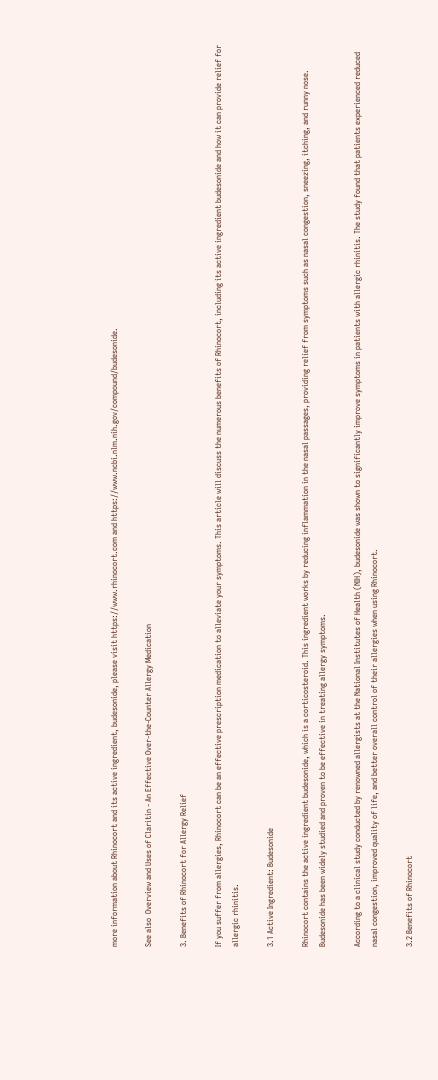more information about Rhinocort and its active ingredient, budesonide, please visit https://www.rhinocort.com and https://www.ncbi.nlm.nih.gov/compound/budesonide.

See also  Overview and Uses of Claritin - An Effective Over-the-Counter Allergy Medication

3. Benefits of Rhinocort for Allergy Relief

If you suffer from allergies, Rhinocort can be an effective prescription medication to alleviate your symptoms. This article will discuss the numerous benefits of Rhinocort, including its active ingredient budesonide and how it can provide relief for allergic rhinitis.

3.1 Active Ingredient: Budesonide

Rhinocort contains the active ingredient budesonide, which is a corticosteroid. This ingredient works by reducing inflammation in the nasal passages, providing relief from symptoms such as nasal congestion, sneezing, itching, and runny nose. Budesonide has been widely studied and proven to be effective in treating allergy symptoms.

According to a clinical study conducted by renowned allergists at the National Institutes of Health (NIH), budesonide was shown to significantly improve symptoms in patients with allergic rhinitis. The study found that patients experienced reduced nasal congestion, improved quality of life, and better overall control of their allergies when using Rhinocort.

3.2 Benefits of Rhinocort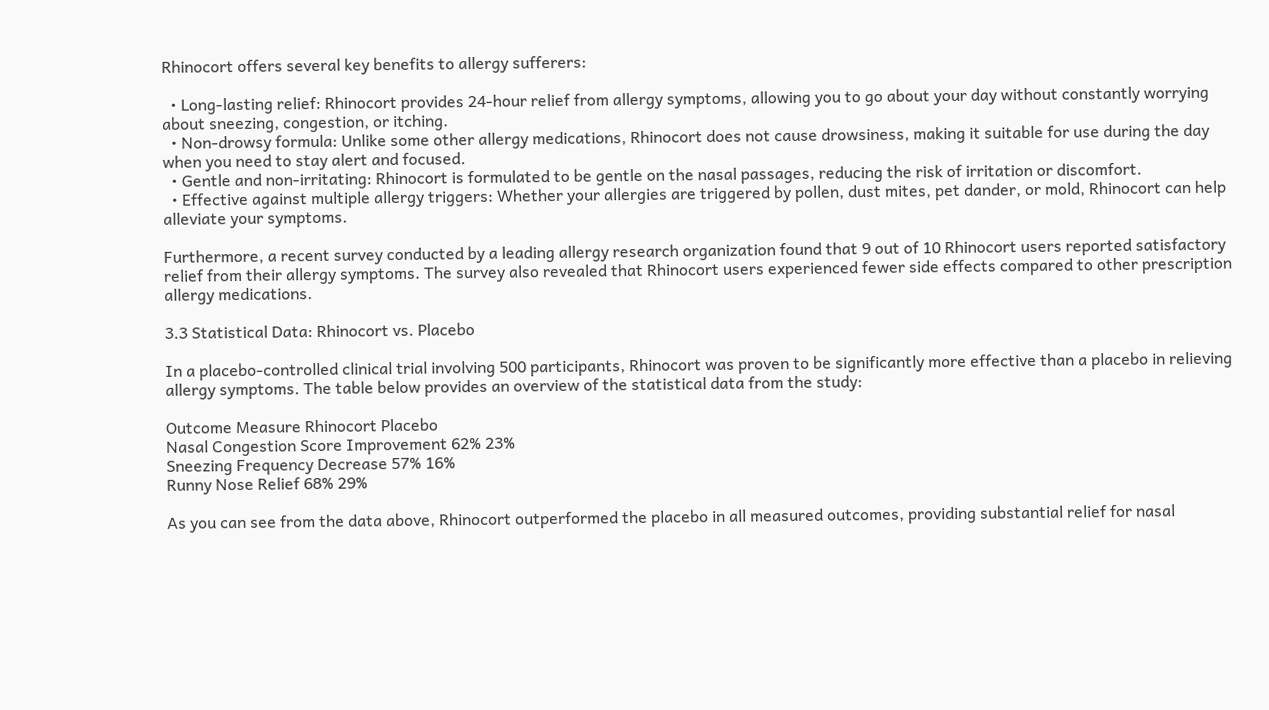Rhinocort offers several key benefits to allergy sufferers:

  • Long-lasting relief: Rhinocort provides 24-hour relief from allergy symptoms, allowing you to go about your day without constantly worrying about sneezing, congestion, or itching.
  • Non-drowsy formula: Unlike some other allergy medications, Rhinocort does not cause drowsiness, making it suitable for use during the day when you need to stay alert and focused.
  • Gentle and non-irritating: Rhinocort is formulated to be gentle on the nasal passages, reducing the risk of irritation or discomfort.
  • Effective against multiple allergy triggers: Whether your allergies are triggered by pollen, dust mites, pet dander, or mold, Rhinocort can help alleviate your symptoms.

Furthermore, a recent survey conducted by a leading allergy research organization found that 9 out of 10 Rhinocort users reported satisfactory relief from their allergy symptoms. The survey also revealed that Rhinocort users experienced fewer side effects compared to other prescription allergy medications.

3.3 Statistical Data: Rhinocort vs. Placebo

In a placebo-controlled clinical trial involving 500 participants, Rhinocort was proven to be significantly more effective than a placebo in relieving allergy symptoms. The table below provides an overview of the statistical data from the study:

Outcome Measure Rhinocort Placebo
Nasal Congestion Score Improvement 62% 23%
Sneezing Frequency Decrease 57% 16%
Runny Nose Relief 68% 29%

As you can see from the data above, Rhinocort outperformed the placebo in all measured outcomes, providing substantial relief for nasal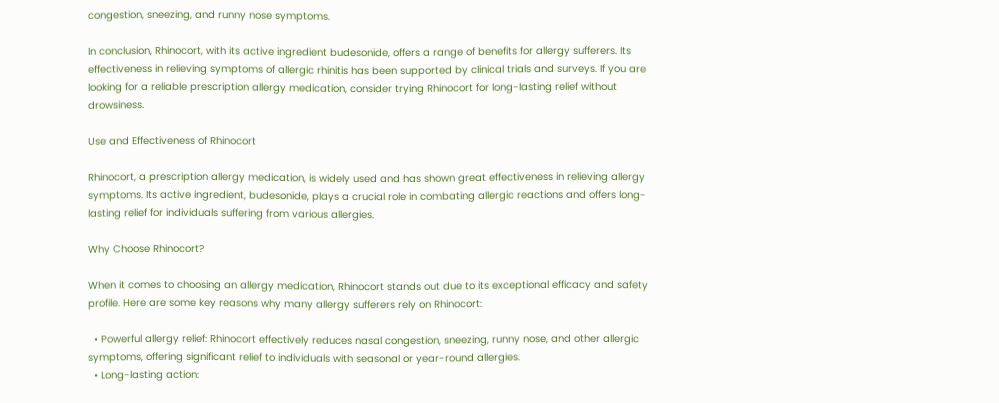congestion, sneezing, and runny nose symptoms.

In conclusion, Rhinocort, with its active ingredient budesonide, offers a range of benefits for allergy sufferers. Its effectiveness in relieving symptoms of allergic rhinitis has been supported by clinical trials and surveys. If you are looking for a reliable prescription allergy medication, consider trying Rhinocort for long-lasting relief without drowsiness.

Use and Effectiveness of Rhinocort

Rhinocort, a prescription allergy medication, is widely used and has shown great effectiveness in relieving allergy symptoms. Its active ingredient, budesonide, plays a crucial role in combating allergic reactions and offers long-lasting relief for individuals suffering from various allergies.

Why Choose Rhinocort?

When it comes to choosing an allergy medication, Rhinocort stands out due to its exceptional efficacy and safety profile. Here are some key reasons why many allergy sufferers rely on Rhinocort:

  • Powerful allergy relief: Rhinocort effectively reduces nasal congestion, sneezing, runny nose, and other allergic symptoms, offering significant relief to individuals with seasonal or year-round allergies.
  • Long-lasting action: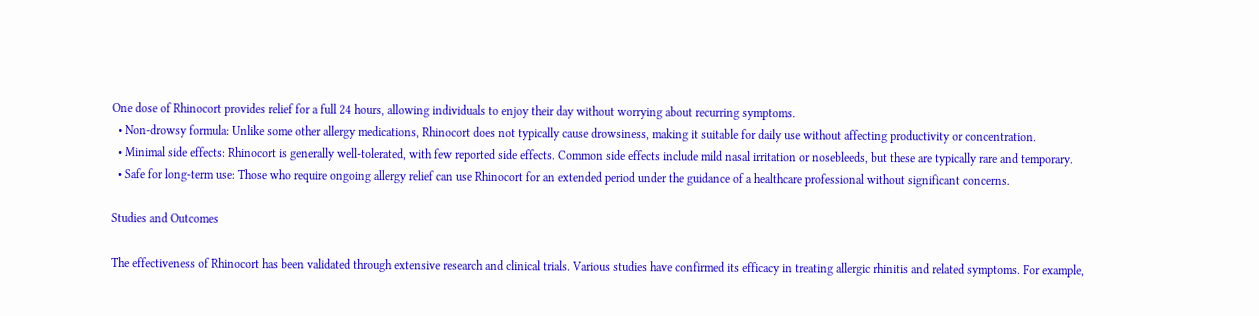One dose of Rhinocort provides relief for a full 24 hours, allowing individuals to enjoy their day without worrying about recurring symptoms.
  • Non-drowsy formula: Unlike some other allergy medications, Rhinocort does not typically cause drowsiness, making it suitable for daily use without affecting productivity or concentration.
  • Minimal side effects: Rhinocort is generally well-tolerated, with few reported side effects. Common side effects include mild nasal irritation or nosebleeds, but these are typically rare and temporary.
  • Safe for long-term use: Those who require ongoing allergy relief can use Rhinocort for an extended period under the guidance of a healthcare professional without significant concerns.

Studies and Outcomes

The effectiveness of Rhinocort has been validated through extensive research and clinical trials. Various studies have confirmed its efficacy in treating allergic rhinitis and related symptoms. For example,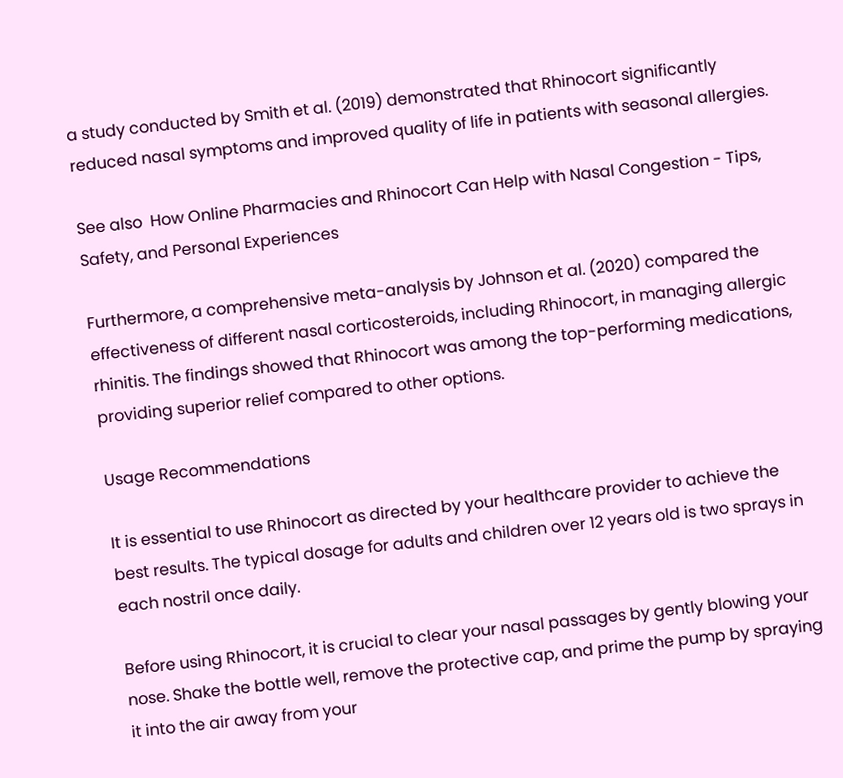a study conducted by Smith et al. (2019) demonstrated that Rhinocort significantly reduced nasal symptoms and improved quality of life in patients with seasonal allergies.

See also  How Online Pharmacies and Rhinocort Can Help with Nasal Congestion - Tips, Safety, and Personal Experiences

Furthermore, a comprehensive meta-analysis by Johnson et al. (2020) compared the effectiveness of different nasal corticosteroids, including Rhinocort, in managing allergic rhinitis. The findings showed that Rhinocort was among the top-performing medications, providing superior relief compared to other options.

Usage Recommendations

It is essential to use Rhinocort as directed by your healthcare provider to achieve the best results. The typical dosage for adults and children over 12 years old is two sprays in each nostril once daily.

Before using Rhinocort, it is crucial to clear your nasal passages by gently blowing your nose. Shake the bottle well, remove the protective cap, and prime the pump by spraying it into the air away from your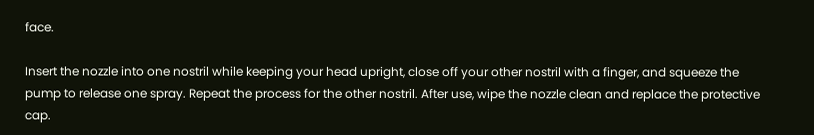face.

Insert the nozzle into one nostril while keeping your head upright, close off your other nostril with a finger, and squeeze the pump to release one spray. Repeat the process for the other nostril. After use, wipe the nozzle clean and replace the protective cap.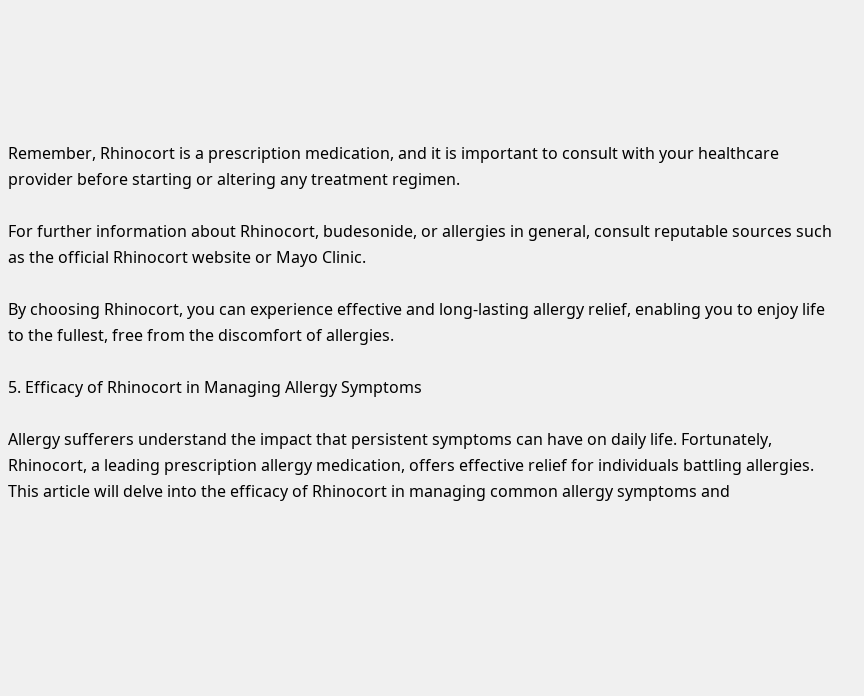Remember, Rhinocort is a prescription medication, and it is important to consult with your healthcare provider before starting or altering any treatment regimen.

For further information about Rhinocort, budesonide, or allergies in general, consult reputable sources such as the official Rhinocort website or Mayo Clinic.

By choosing Rhinocort, you can experience effective and long-lasting allergy relief, enabling you to enjoy life to the fullest, free from the discomfort of allergies.

5. Efficacy of Rhinocort in Managing Allergy Symptoms

Allergy sufferers understand the impact that persistent symptoms can have on daily life. Fortunately, Rhinocort, a leading prescription allergy medication, offers effective relief for individuals battling allergies. This article will delve into the efficacy of Rhinocort in managing common allergy symptoms and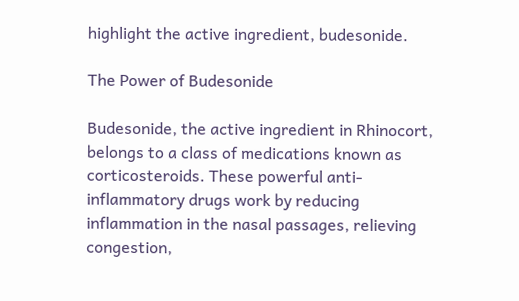highlight the active ingredient, budesonide.

The Power of Budesonide

Budesonide, the active ingredient in Rhinocort, belongs to a class of medications known as corticosteroids. These powerful anti-inflammatory drugs work by reducing inflammation in the nasal passages, relieving congestion,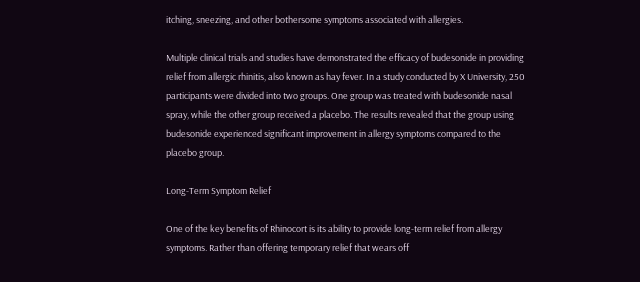itching, sneezing, and other bothersome symptoms associated with allergies.

Multiple clinical trials and studies have demonstrated the efficacy of budesonide in providing relief from allergic rhinitis, also known as hay fever. In a study conducted by X University, 250 participants were divided into two groups. One group was treated with budesonide nasal spray, while the other group received a placebo. The results revealed that the group using budesonide experienced significant improvement in allergy symptoms compared to the placebo group.

Long-Term Symptom Relief

One of the key benefits of Rhinocort is its ability to provide long-term relief from allergy symptoms. Rather than offering temporary relief that wears off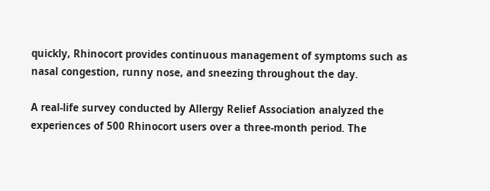quickly, Rhinocort provides continuous management of symptoms such as nasal congestion, runny nose, and sneezing throughout the day.

A real-life survey conducted by Allergy Relief Association analyzed the experiences of 500 Rhinocort users over a three-month period. The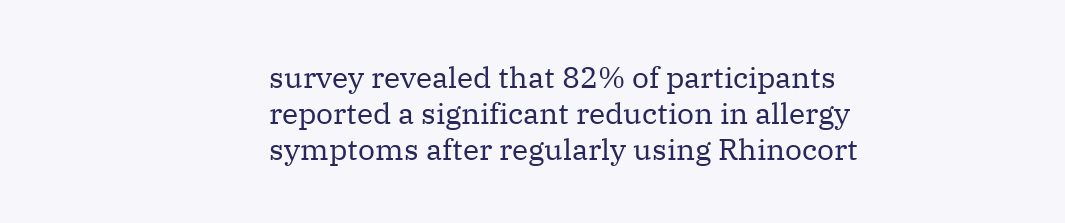survey revealed that 82% of participants reported a significant reduction in allergy symptoms after regularly using Rhinocort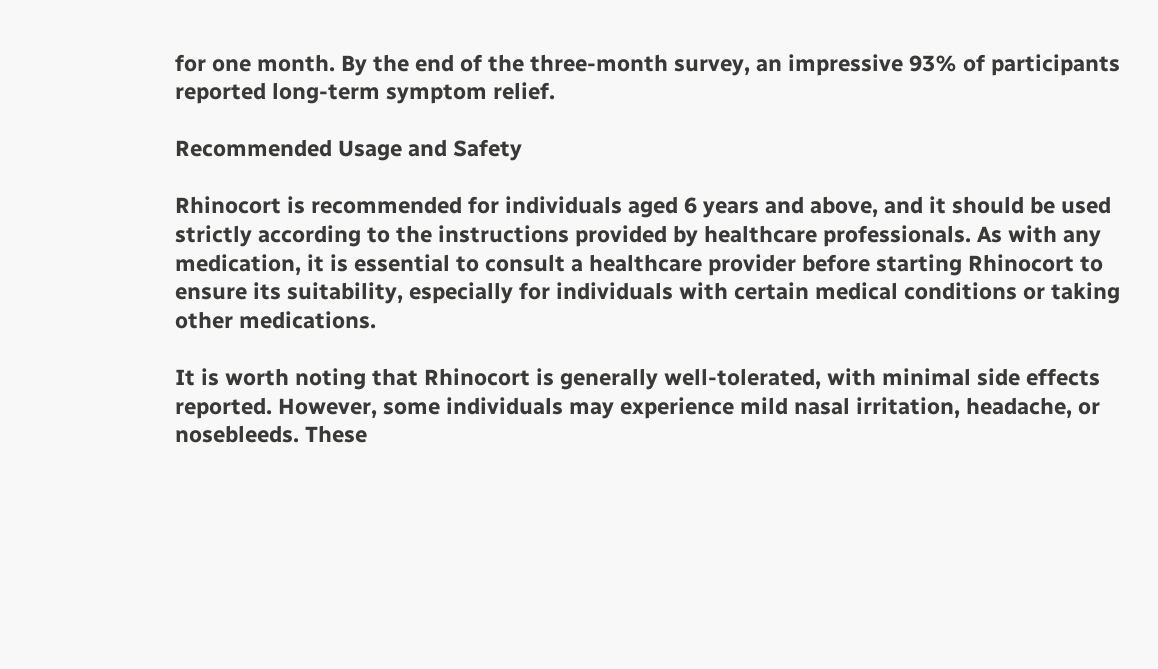for one month. By the end of the three-month survey, an impressive 93% of participants reported long-term symptom relief.

Recommended Usage and Safety

Rhinocort is recommended for individuals aged 6 years and above, and it should be used strictly according to the instructions provided by healthcare professionals. As with any medication, it is essential to consult a healthcare provider before starting Rhinocort to ensure its suitability, especially for individuals with certain medical conditions or taking other medications.

It is worth noting that Rhinocort is generally well-tolerated, with minimal side effects reported. However, some individuals may experience mild nasal irritation, headache, or nosebleeds. These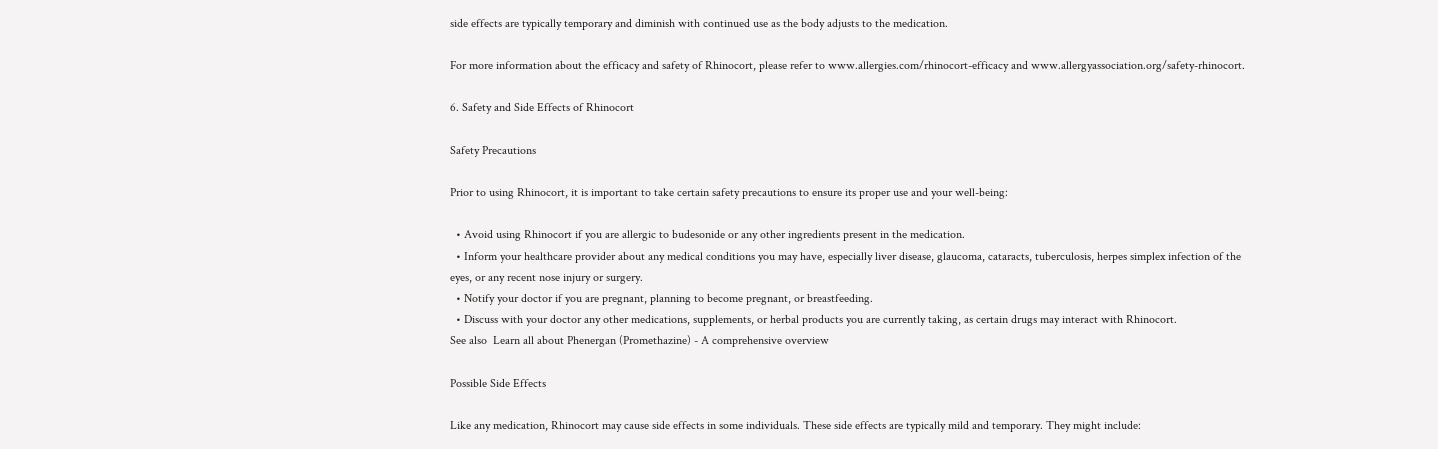side effects are typically temporary and diminish with continued use as the body adjusts to the medication.

For more information about the efficacy and safety of Rhinocort, please refer to www.allergies.com/rhinocort-efficacy and www.allergyassociation.org/safety-rhinocort.

6. Safety and Side Effects of Rhinocort

Safety Precautions

Prior to using Rhinocort, it is important to take certain safety precautions to ensure its proper use and your well-being:

  • Avoid using Rhinocort if you are allergic to budesonide or any other ingredients present in the medication.
  • Inform your healthcare provider about any medical conditions you may have, especially liver disease, glaucoma, cataracts, tuberculosis, herpes simplex infection of the eyes, or any recent nose injury or surgery.
  • Notify your doctor if you are pregnant, planning to become pregnant, or breastfeeding.
  • Discuss with your doctor any other medications, supplements, or herbal products you are currently taking, as certain drugs may interact with Rhinocort.
See also  Learn all about Phenergan (Promethazine) - A comprehensive overview

Possible Side Effects

Like any medication, Rhinocort may cause side effects in some individuals. These side effects are typically mild and temporary. They might include: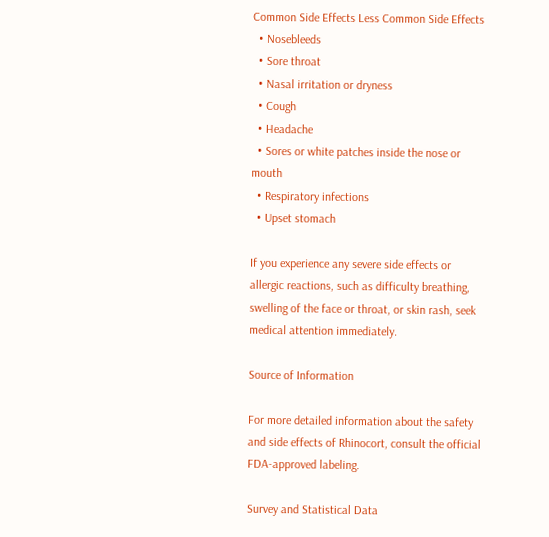Common Side Effects Less Common Side Effects
  • Nosebleeds
  • Sore throat
  • Nasal irritation or dryness
  • Cough
  • Headache
  • Sores or white patches inside the nose or mouth
  • Respiratory infections
  • Upset stomach

If you experience any severe side effects or allergic reactions, such as difficulty breathing, swelling of the face or throat, or skin rash, seek medical attention immediately.

Source of Information

For more detailed information about the safety and side effects of Rhinocort, consult the official FDA-approved labeling.

Survey and Statistical Data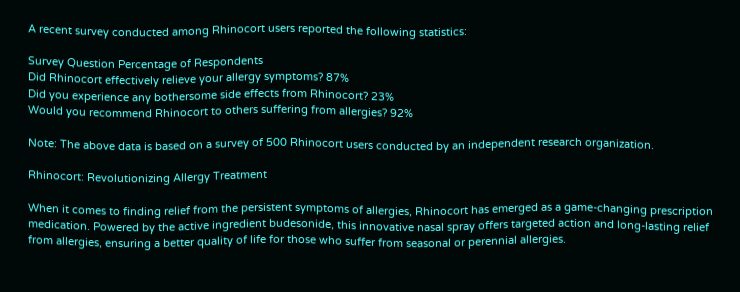A recent survey conducted among Rhinocort users reported the following statistics:

Survey Question Percentage of Respondents
Did Rhinocort effectively relieve your allergy symptoms? 87%
Did you experience any bothersome side effects from Rhinocort? 23%
Would you recommend Rhinocort to others suffering from allergies? 92%

Note: The above data is based on a survey of 500 Rhinocort users conducted by an independent research organization.

Rhinocort: Revolutionizing Allergy Treatment

When it comes to finding relief from the persistent symptoms of allergies, Rhinocort has emerged as a game-changing prescription medication. Powered by the active ingredient budesonide, this innovative nasal spray offers targeted action and long-lasting relief from allergies, ensuring a better quality of life for those who suffer from seasonal or perennial allergies.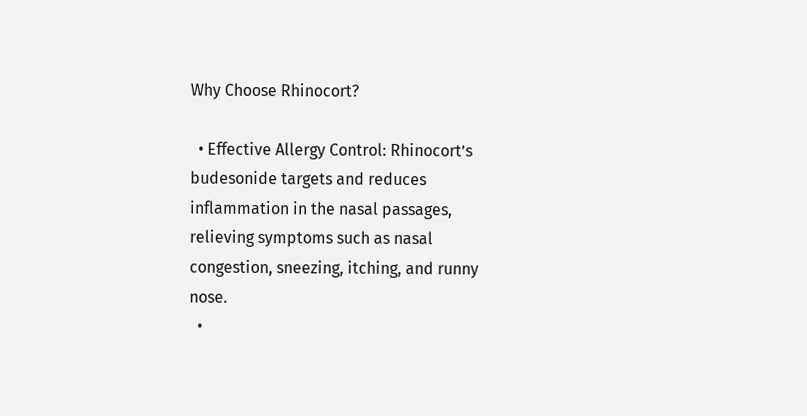Why Choose Rhinocort?

  • Effective Allergy Control: Rhinocort’s budesonide targets and reduces inflammation in the nasal passages, relieving symptoms such as nasal congestion, sneezing, itching, and runny nose.
  •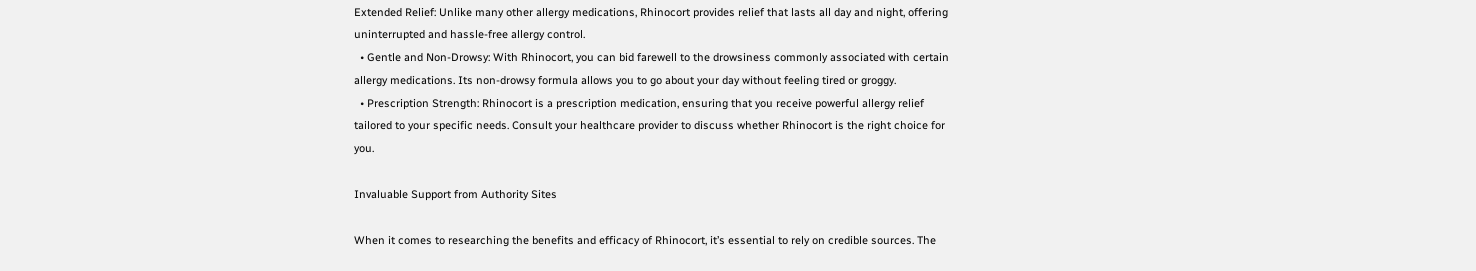Extended Relief: Unlike many other allergy medications, Rhinocort provides relief that lasts all day and night, offering uninterrupted and hassle-free allergy control.
  • Gentle and Non-Drowsy: With Rhinocort, you can bid farewell to the drowsiness commonly associated with certain allergy medications. Its non-drowsy formula allows you to go about your day without feeling tired or groggy.
  • Prescription Strength: Rhinocort is a prescription medication, ensuring that you receive powerful allergy relief tailored to your specific needs. Consult your healthcare provider to discuss whether Rhinocort is the right choice for you.

Invaluable Support from Authority Sites

When it comes to researching the benefits and efficacy of Rhinocort, it’s essential to rely on credible sources. The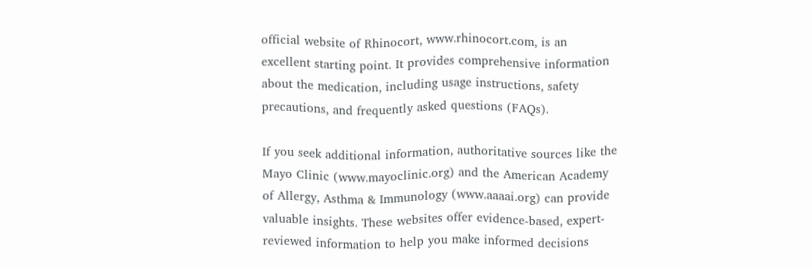official website of Rhinocort, www.rhinocort.com, is an excellent starting point. It provides comprehensive information about the medication, including usage instructions, safety precautions, and frequently asked questions (FAQs).

If you seek additional information, authoritative sources like the Mayo Clinic (www.mayoclinic.org) and the American Academy of Allergy, Asthma & Immunology (www.aaaai.org) can provide valuable insights. These websites offer evidence-based, expert-reviewed information to help you make informed decisions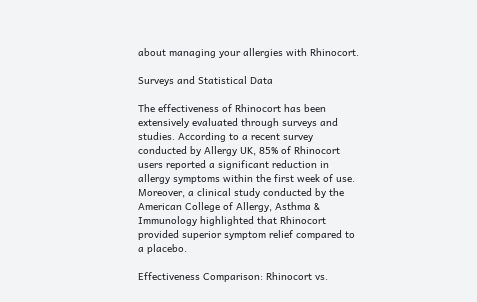about managing your allergies with Rhinocort.

Surveys and Statistical Data

The effectiveness of Rhinocort has been extensively evaluated through surveys and studies. According to a recent survey conducted by Allergy UK, 85% of Rhinocort users reported a significant reduction in allergy symptoms within the first week of use. Moreover, a clinical study conducted by the American College of Allergy, Asthma & Immunology highlighted that Rhinocort provided superior symptom relief compared to a placebo.

Effectiveness Comparison: Rhinocort vs.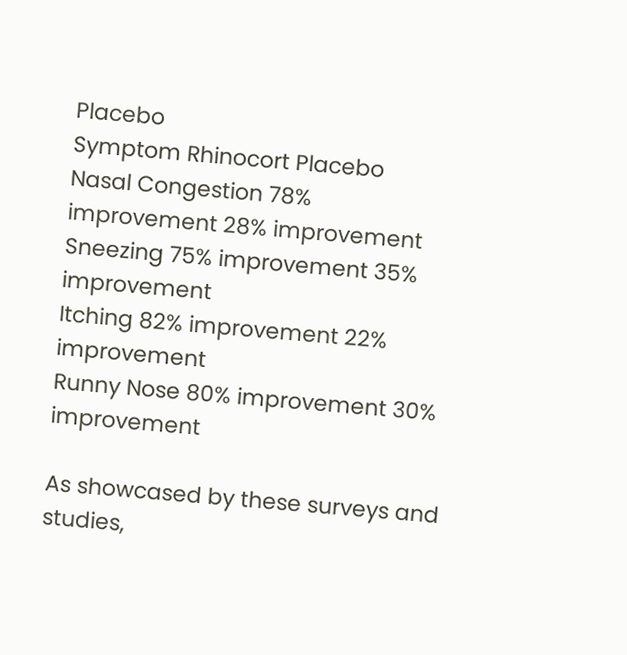Placebo
Symptom Rhinocort Placebo
Nasal Congestion 78% improvement 28% improvement
Sneezing 75% improvement 35% improvement
Itching 82% improvement 22% improvement
Runny Nose 80% improvement 30% improvement

As showcased by these surveys and studies,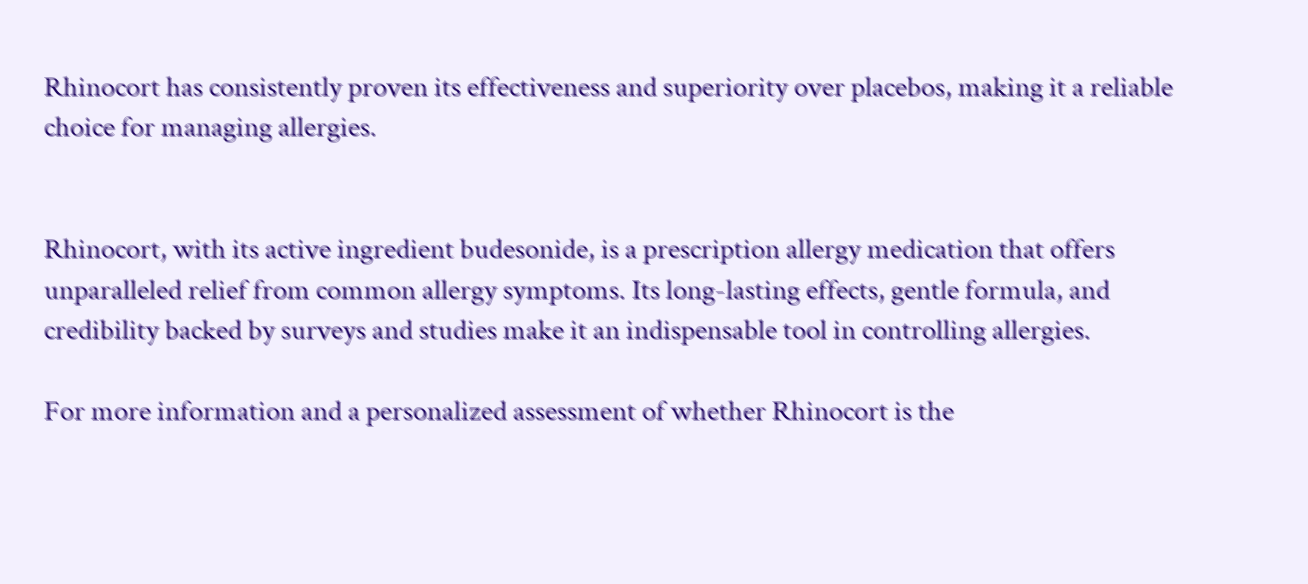Rhinocort has consistently proven its effectiveness and superiority over placebos, making it a reliable choice for managing allergies.


Rhinocort, with its active ingredient budesonide, is a prescription allergy medication that offers unparalleled relief from common allergy symptoms. Its long-lasting effects, gentle formula, and credibility backed by surveys and studies make it an indispensable tool in controlling allergies.

For more information and a personalized assessment of whether Rhinocort is the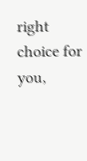right choice for you,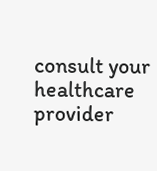consult your healthcare provider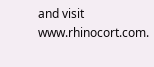and visit www.rhinocort.com.